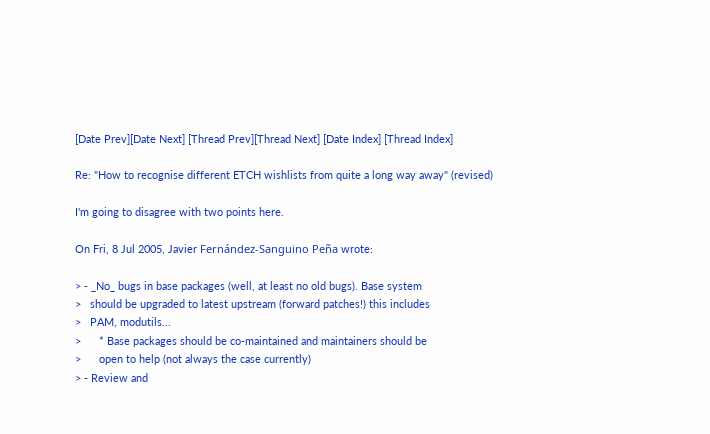[Date Prev][Date Next] [Thread Prev][Thread Next] [Date Index] [Thread Index]

Re: "How to recognise different ETCH wishlists from quite a long way away" (revised)

I'm going to disagree with two points here.

On Fri, 8 Jul 2005, Javier Fernández-Sanguino Peña wrote:

> - _No_ bugs in base packages (well, at least no old bugs). Base system
>   should be upgraded to latest upstream (forward patches!) this includes
>   PAM, modutils...
>      * Base packages should be co-maintained and maintainers should be
>      open to help (not always the case currently)
> - Review and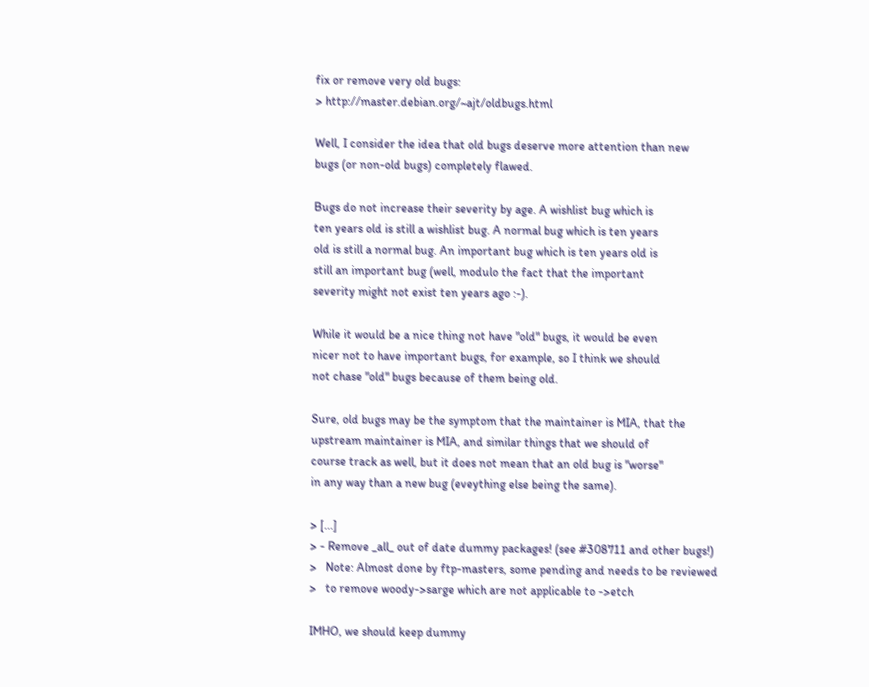fix or remove very old bugs:
> http://master.debian.org/~ajt/oldbugs.html

Well, I consider the idea that old bugs deserve more attention than new
bugs (or non-old bugs) completely flawed.

Bugs do not increase their severity by age. A wishlist bug which is
ten years old is still a wishlist bug. A normal bug which is ten years
old is still a normal bug. An important bug which is ten years old is
still an important bug (well, modulo the fact that the important
severity might not exist ten years ago :-).

While it would be a nice thing not have "old" bugs, it would be even
nicer not to have important bugs, for example, so I think we should
not chase "old" bugs because of them being old.

Sure, old bugs may be the symptom that the maintainer is MIA, that the
upstream maintainer is MIA, and similar things that we should of
course track as well, but it does not mean that an old bug is "worse"
in any way than a new bug (eveything else being the same).

> [...]
> - Remove _all_ out of date dummy packages! (see #308711 and other bugs!)
>   Note: Almost done by ftp-masters, some pending and needs to be reviewed
>   to remove woody->sarge which are not applicable to ->etch

IMHO, we should keep dummy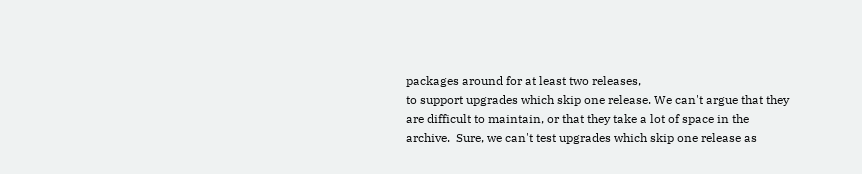packages around for at least two releases,
to support upgrades which skip one release. We can't argue that they
are difficult to maintain, or that they take a lot of space in the
archive.  Sure, we can't test upgrades which skip one release as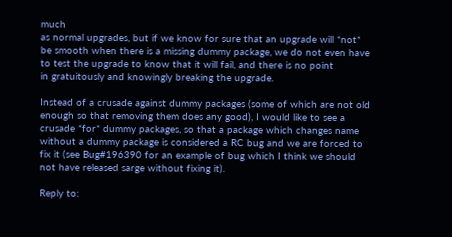much
as normal upgrades, but if we know for sure that an upgrade will *not*
be smooth when there is a missing dummy package, we do not even have
to test the upgrade to know that it will fail, and there is no point
in gratuitously and knowingly breaking the upgrade.

Instead of a crusade against dummy packages (some of which are not old
enough so that removing them does any good), I would like to see a
crusade *for* dummy packages, so that a package which changes name
without a dummy package is considered a RC bug and we are forced to
fix it (see Bug#196390 for an example of bug which I think we should
not have released sarge without fixing it).

Reply to: